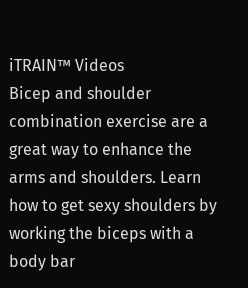iTRAIN™ Videos
Bicep and shoulder combination exercise are a great way to enhance the arms and shoulders. Learn how to get sexy shoulders by working the biceps with a body bar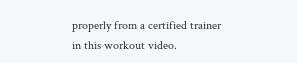properly from a certified trainer in this workout video.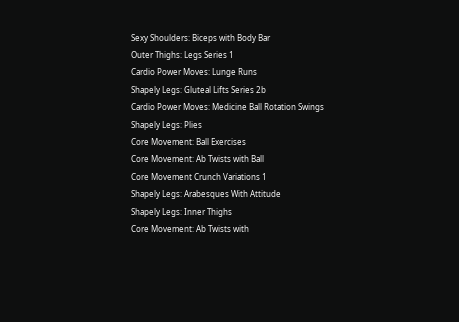Sexy Shoulders: Biceps with Body Bar
Outer Thighs: Legs Series 1
Cardio Power Moves: Lunge Runs
Shapely Legs: Gluteal Lifts Series 2b
Cardio Power Moves: Medicine Ball Rotation Swings
Shapely Legs: Plies
Core Movement: Ball Exercises
Core Movement: Ab Twists with Ball
Core Movement Crunch Variations 1
Shapely Legs: Arabesques With Attitude
Shapely Legs: Inner Thighs
Core Movement: Ab Twists with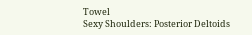Towel
Sexy Shoulders: Posterior Deltoids